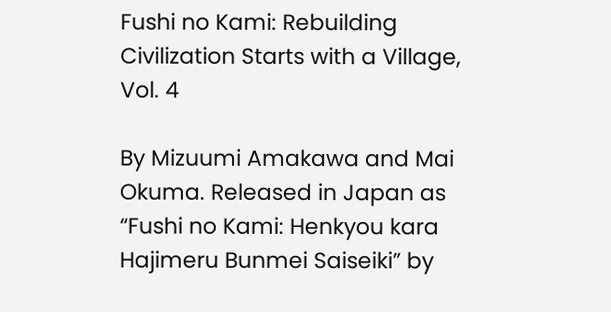Fushi no Kami: Rebuilding Civilization Starts with a Village, Vol. 4

By Mizuumi Amakawa and Mai Okuma. Released in Japan as “Fushi no Kami: Henkyou kara Hajimeru Bunmei Saiseiki” by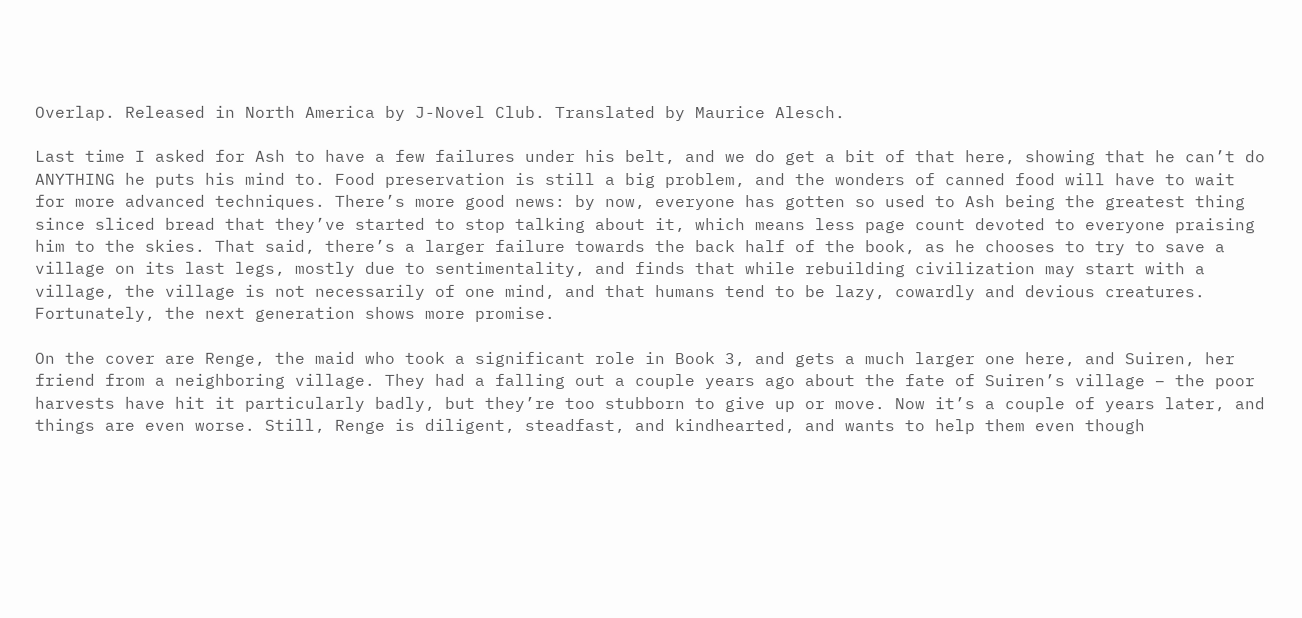Overlap. Released in North America by J-Novel Club. Translated by Maurice Alesch.

Last time I asked for Ash to have a few failures under his belt, and we do get a bit of that here, showing that he can’t do ANYTHING he puts his mind to. Food preservation is still a big problem, and the wonders of canned food will have to wait for more advanced techniques. There’s more good news: by now, everyone has gotten so used to Ash being the greatest thing since sliced bread that they’ve started to stop talking about it, which means less page count devoted to everyone praising him to the skies. That said, there’s a larger failure towards the back half of the book, as he chooses to try to save a village on its last legs, mostly due to sentimentality, and finds that while rebuilding civilization may start with a village, the village is not necessarily of one mind, and that humans tend to be lazy, cowardly and devious creatures. Fortunately, the next generation shows more promise.

On the cover are Renge, the maid who took a significant role in Book 3, and gets a much larger one here, and Suiren, her friend from a neighboring village. They had a falling out a couple years ago about the fate of Suiren’s village – the poor harvests have hit it particularly badly, but they’re too stubborn to give up or move. Now it’s a couple of years later, and things are even worse. Still, Renge is diligent, steadfast, and kindhearted, and wants to help them even though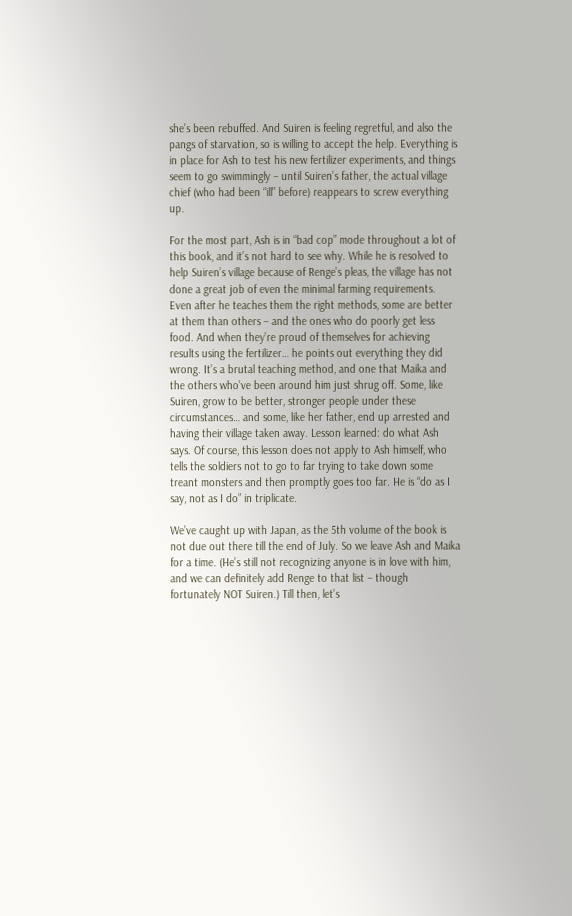she’s been rebuffed. And Suiren is feeling regretful, and also the pangs of starvation, so is willing to accept the help. Everything is in place for Ash to test his new fertilizer experiments, and things seem to go swimmingly – until Suiren’s father, the actual village chief (who had been “ill” before) reappears to screw everything up.

For the most part, Ash is in “bad cop” mode throughout a lot of this book, and it’s not hard to see why. While he is resolved to help Suiren’s village because of Renge’s pleas, the village has not done a great job of even the minimal farming requirements. Even after he teaches them the right methods, some are better at them than others – and the ones who do poorly get less food. And when they’re proud of themselves for achieving results using the fertilizer… he points out everything they did wrong. It’s a brutal teaching method, and one that Maika and the others who’ve been around him just shrug off. Some, like Suiren, grow to be better, stronger people under these circumstances… and some, like her father, end up arrested and having their village taken away. Lesson learned: do what Ash says. Of course, this lesson does not apply to Ash himself, who tells the soldiers not to go to far trying to take down some treant monsters and then promptly goes too far. He is “do as I say, not as I do” in triplicate.

We’ve caught up with Japan, as the 5th volume of the book is not due out there till the end of July. So we leave Ash and Maika for a time. (He’s still not recognizing anyone is in love with him, and we can definitely add Renge to that list – though fortunately NOT Suiren.) Till then, let’s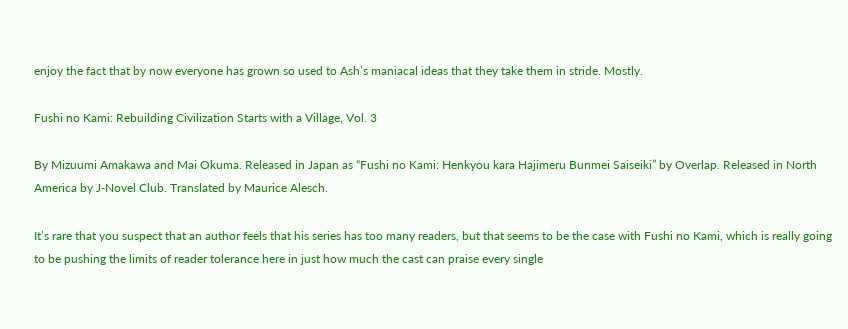enjoy the fact that by now everyone has grown so used to Ash’s maniacal ideas that they take them in stride. Mostly.

Fushi no Kami: Rebuilding Civilization Starts with a Village, Vol. 3

By Mizuumi Amakawa and Mai Okuma. Released in Japan as “Fushi no Kami: Henkyou kara Hajimeru Bunmei Saiseiki” by Overlap. Released in North America by J-Novel Club. Translated by Maurice Alesch.

It’s rare that you suspect that an author feels that his series has too many readers, but that seems to be the case with Fushi no Kami, which is really going to be pushing the limits of reader tolerance here in just how much the cast can praise every single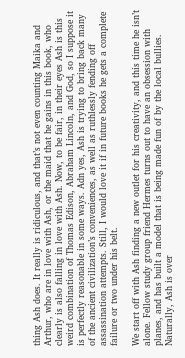thing Ash does. It really is ridiculous, and that’s not even counting Maika and Arthur, who are in love with Ash, or the maid that he gains in this book, who clearly is also falling in love with Ash. Now, to be fair, in their eyes Ash is this weird combination of Thomas Edison, Abraham Lincoln, and God, so I suppose it is perfectly reasonable in some ways. Adn yes, Ash is trying to bring back many of the ancient civilization’s conveniences, as well as ruthlessly fending off assassination attempts. Still, I would love it if in future books he gets a complete failure or two under his belt.

We start off with Ash finding a new outlet for his creativity, and this time he isn’t alone. Fellow study group friend Hermes turns out to have an obsession with planes, and has built a model that is being made fun of by the local bullies. Naturally, Ash is over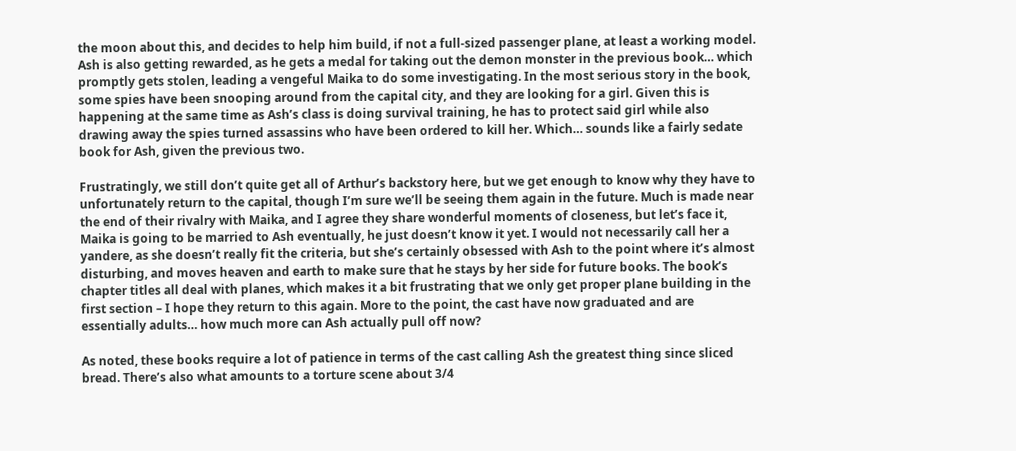the moon about this, and decides to help him build, if not a full-sized passenger plane, at least a working model. Ash is also getting rewarded, as he gets a medal for taking out the demon monster in the previous book… which promptly gets stolen, leading a vengeful Maika to do some investigating. In the most serious story in the book, some spies have been snooping around from the capital city, and they are looking for a girl. Given this is happening at the same time as Ash’s class is doing survival training, he has to protect said girl while also drawing away the spies turned assassins who have been ordered to kill her. Which… sounds like a fairly sedate book for Ash, given the previous two.

Frustratingly, we still don’t quite get all of Arthur’s backstory here, but we get enough to know why they have to unfortunately return to the capital, though I’m sure we’ll be seeing them again in the future. Much is made near the end of their rivalry with Maika, and I agree they share wonderful moments of closeness, but let’s face it, Maika is going to be married to Ash eventually, he just doesn’t know it yet. I would not necessarily call her a yandere, as she doesn’t really fit the criteria, but she’s certainly obsessed with Ash to the point where it’s almost disturbing, and moves heaven and earth to make sure that he stays by her side for future books. The book’s chapter titles all deal with planes, which makes it a bit frustrating that we only get proper plane building in the first section – I hope they return to this again. More to the point, the cast have now graduated and are essentially adults… how much more can Ash actually pull off now?

As noted, these books require a lot of patience in terms of the cast calling Ash the greatest thing since sliced bread. There’s also what amounts to a torture scene about 3/4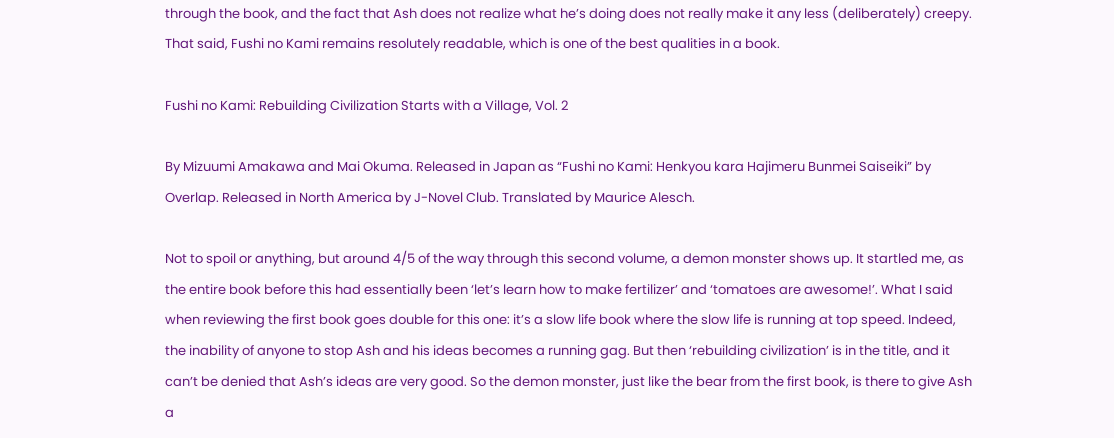through the book, and the fact that Ash does not realize what he’s doing does not really make it any less (deliberately) creepy. That said, Fushi no Kami remains resolutely readable, which is one of the best qualities in a book.

Fushi no Kami: Rebuilding Civilization Starts with a Village, Vol. 2

By Mizuumi Amakawa and Mai Okuma. Released in Japan as “Fushi no Kami: Henkyou kara Hajimeru Bunmei Saiseiki” by Overlap. Released in North America by J-Novel Club. Translated by Maurice Alesch.

Not to spoil or anything, but around 4/5 of the way through this second volume, a demon monster shows up. It startled me, as the entire book before this had essentially been ‘let’s learn how to make fertilizer’ and ‘tomatoes are awesome!’. What I said when reviewing the first book goes double for this one: it’s a slow life book where the slow life is running at top speed. Indeed, the inability of anyone to stop Ash and his ideas becomes a running gag. But then ‘rebuilding civilization’ is in the title, and it can’t be denied that Ash’s ideas are very good. So the demon monster, just like the bear from the first book, is there to give Ash a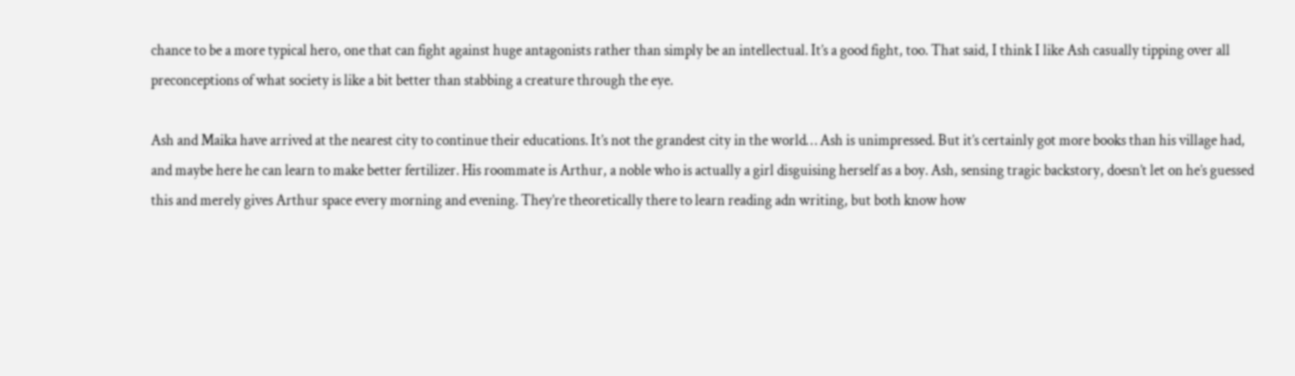chance to be a more typical hero, one that can fight against huge antagonists rather than simply be an intellectual. It’s a good fight, too. That said, I think I like Ash casually tipping over all preconceptions of what society is like a bit better than stabbing a creature through the eye.

Ash and Maika have arrived at the nearest city to continue their educations. It’s not the grandest city in the world… Ash is unimpressed. But it’s certainly got more books than his village had, and maybe here he can learn to make better fertilizer. His roommate is Arthur, a noble who is actually a girl disguising herself as a boy. Ash, sensing tragic backstory, doesn’t let on he’s guessed this and merely gives Arthur space every morning and evening. They’re theoretically there to learn reading adn writing, but both know how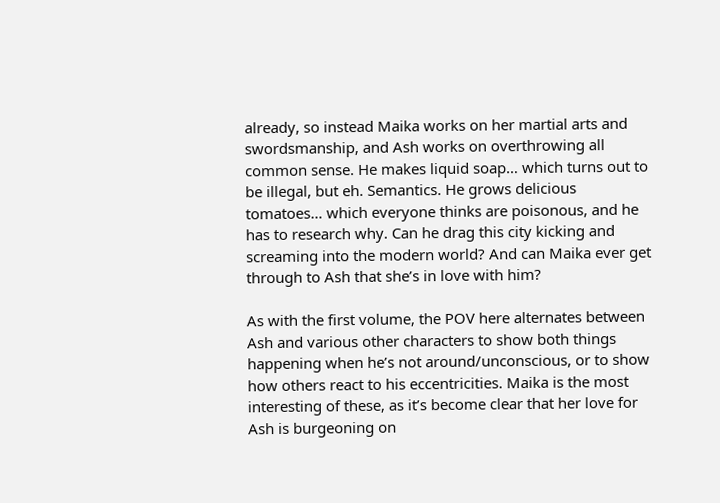already, so instead Maika works on her martial arts and swordsmanship, and Ash works on overthrowing all common sense. He makes liquid soap… which turns out to be illegal, but eh. Semantics. He grows delicious tomatoes… which everyone thinks are poisonous, and he has to research why. Can he drag this city kicking and screaming into the modern world? And can Maika ever get through to Ash that she’s in love with him?

As with the first volume, the POV here alternates between Ash and various other characters to show both things happening when he’s not around/unconscious, or to show how others react to his eccentricities. Maika is the most interesting of these, as it’s become clear that her love for Ash is burgeoning on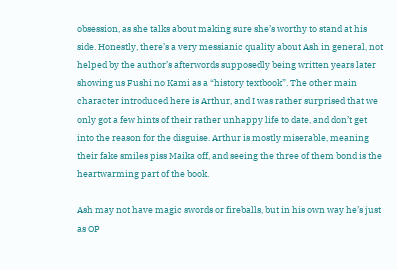obsession, as she talks about making sure she’s worthy to stand at his side. Honestly, there’s a very messianic quality about Ash in general, not helped by the author’s afterwords supposedly being written years later showing us Fushi no Kami as a “history textbook”. The other main character introduced here is Arthur, and I was rather surprised that we only got a few hints of their rather unhappy life to date, and don’t get into the reason for the disguise. Arthur is mostly miserable, meaning their fake smiles piss Maika off, and seeing the three of them bond is the heartwarming part of the book.

Ash may not have magic swords or fireballs, but in his own way he’s just as OP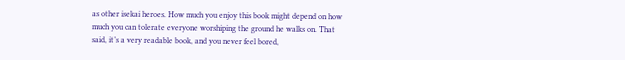as other isekai heroes. How much you enjoy this book might depend on how much you can tolerate everyone worshiping the ground he walks on. That said, it’s a very readable book, and you never feel bored,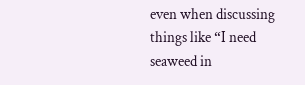even when discussing things like “I need seaweed in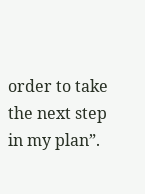order to take the next step in my plan”.